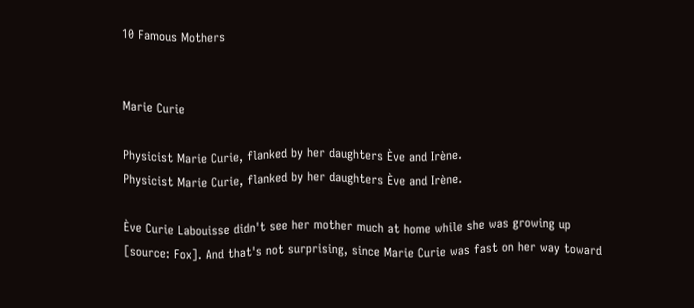10 Famous Mothers


Marie Curie

Physicist Marie Curie, flanked by her daughters Ève and Irène.
Physicist Marie Curie, flanked by her daughters Ève and Irène.

Ève Curie Labouisse didn't see her mother much at home while she was growing up [source: Fox]. And that's not surprising, since Marie Curie was fast on her way toward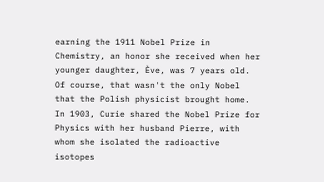earning the 1911 Nobel Prize in Chemistry, an honor she received when her younger daughter, Ève, was 7 years old. Of course, that wasn't the only Nobel that the Polish physicist brought home. In 1903, Curie shared the Nobel Prize for Physics with her husband Pierre, with whom she isolated the radioactive isotopes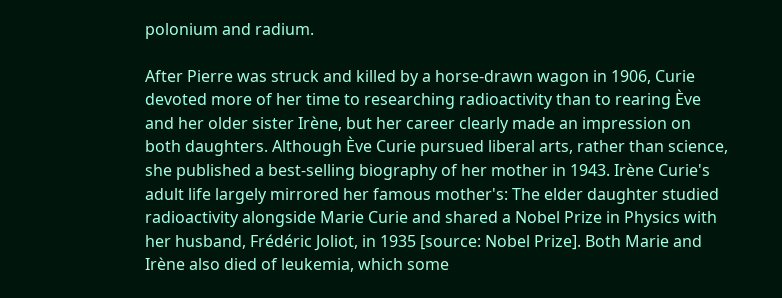polonium and radium.

After Pierre was struck and killed by a horse-drawn wagon in 1906, Curie devoted more of her time to researching radioactivity than to rearing Ève and her older sister Irène, but her career clearly made an impression on both daughters. Although Ève Curie pursued liberal arts, rather than science, she published a best-selling biography of her mother in 1943. Irène Curie's adult life largely mirrored her famous mother's: The elder daughter studied radioactivity alongside Marie Curie and shared a Nobel Prize in Physics with her husband, Frédéric Joliot, in 1935 [source: Nobel Prize]. Both Marie and Irène also died of leukemia, which some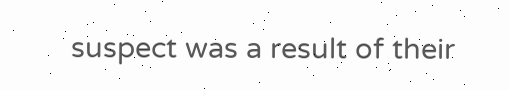suspect was a result of their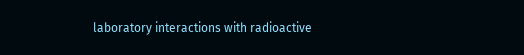laboratory interactions with radioactive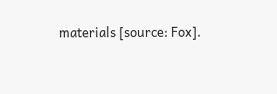materials [source: Fox].